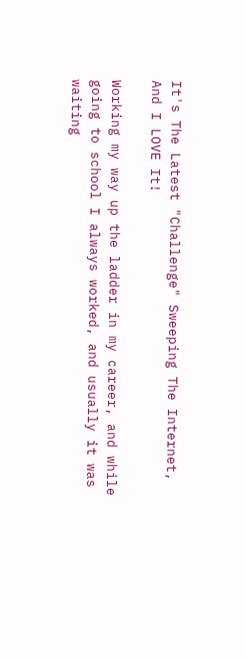It's The Latest "Challenge" Sweeping The Internet, And I LOVE It!

Working my way up the ladder in my career, and while going to school I always worked, and usually it was waiting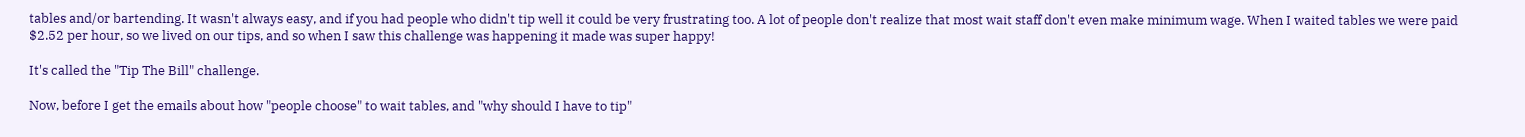tables and/or bartending. It wasn't always easy, and if you had people who didn't tip well it could be very frustrating too. A lot of people don't realize that most wait staff don't even make minimum wage. When I waited tables we were paid $2.52 per hour, so we lived on our tips, and so when I saw this challenge was happening it made was super happy!

It's called the "Tip The Bill" challenge.

Now, before I get the emails about how "people choose" to wait tables, and "why should I have to tip"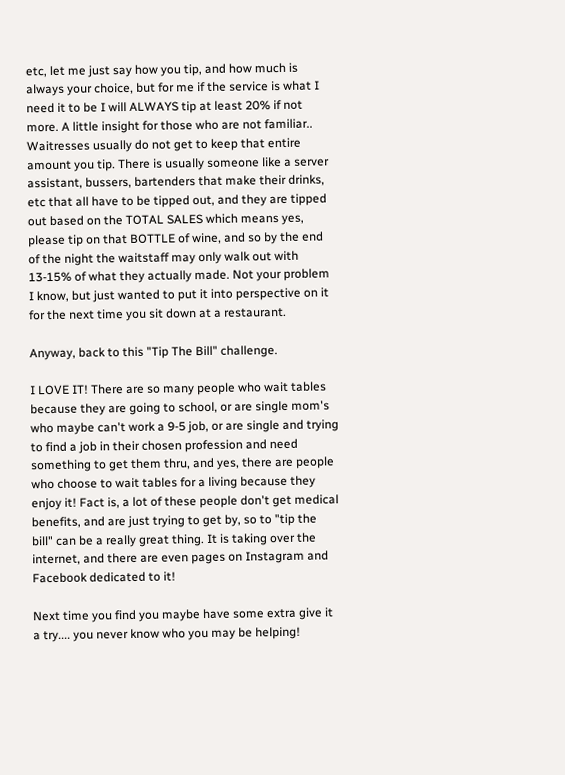etc, let me just say how you tip, and how much is always your choice, but for me if the service is what I need it to be I will ALWAYS tip at least 20% if not more. A little insight for those who are not familiar.. Waitresses usually do not get to keep that entire amount you tip. There is usually someone like a server assistant, bussers, bartenders that make their drinks, etc that all have to be tipped out, and they are tipped out based on the TOTAL SALES which means yes, please tip on that BOTTLE of wine, and so by the end of the night the waitstaff may only walk out with 13-15% of what they actually made. Not your problem I know, but just wanted to put it into perspective on it for the next time you sit down at a restaurant.

Anyway, back to this "Tip The Bill" challenge.

I LOVE IT! There are so many people who wait tables because they are going to school, or are single mom's who maybe can't work a 9-5 job, or are single and trying to find a job in their chosen profession and need something to get them thru, and yes, there are people who choose to wait tables for a living because they enjoy it! Fact is, a lot of these people don't get medical benefits, and are just trying to get by, so to "tip the bill" can be a really great thing. It is taking over the internet, and there are even pages on Instagram and Facebook dedicated to it!

Next time you find you maybe have some extra give it a try.... you never know who you may be helping!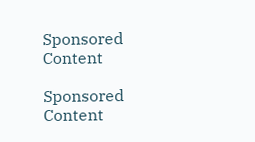Sponsored Content

Sponsored Content